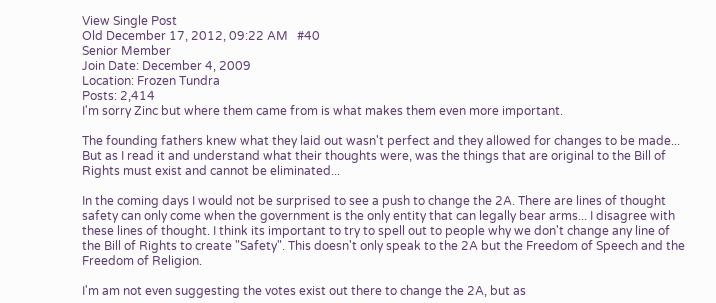View Single Post
Old December 17, 2012, 09:22 AM   #40
Senior Member
Join Date: December 4, 2009
Location: Frozen Tundra
Posts: 2,414
I'm sorry Zinc but where them came from is what makes them even more important.

The founding fathers knew what they laid out wasn't perfect and they allowed for changes to be made... But as I read it and understand what their thoughts were, was the things that are original to the Bill of Rights must exist and cannot be eliminated...

In the coming days I would not be surprised to see a push to change the 2A. There are lines of thought safety can only come when the government is the only entity that can legally bear arms... I disagree with these lines of thought. I think its important to try to spell out to people why we don't change any line of the Bill of Rights to create "Safety". This doesn't only speak to the 2A but the Freedom of Speech and the Freedom of Religion.

I'm am not even suggesting the votes exist out there to change the 2A, but as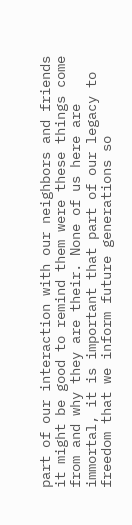part of our interaction with our neighbors and friends it might be good to remind them were these things come from and why they are their. None of us here are immortal, it is important that part of our legacy to freedom that we inform future generations so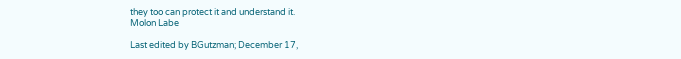they too can protect it and understand it.
Molon Labe

Last edited by BGutzman; December 17,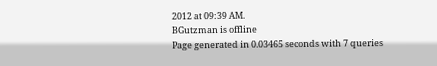2012 at 09:39 AM.
BGutzman is offline
Page generated in 0.03465 seconds with 7 queries